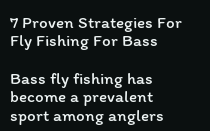7 Proven Strategies For Fly Fishing For Bass

Bass fly fishing has become a prevalent sport among anglers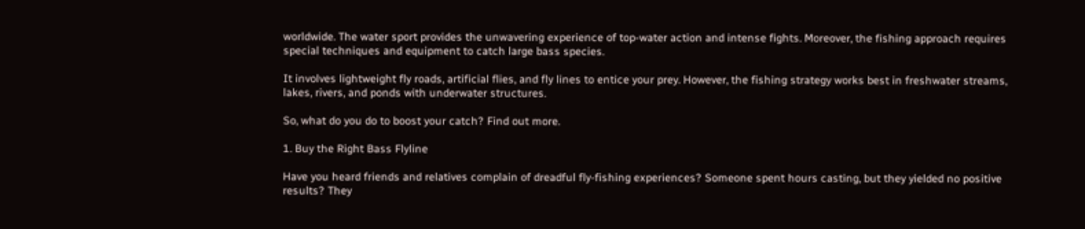worldwide. The water sport provides the unwavering experience of top-water action and intense fights. Moreover, the fishing approach requires special techniques and equipment to catch large bass species.

It involves lightweight fly roads, artificial flies, and fly lines to entice your prey. However, the fishing strategy works best in freshwater streams, lakes, rivers, and ponds with underwater structures.

So, what do you do to boost your catch? Find out more.

1. Buy the Right Bass Flyline

Have you heard friends and relatives complain of dreadful fly-fishing experiences? Someone spent hours casting, but they yielded no positive results? They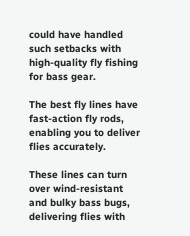could have handled such setbacks with high-quality fly fishing for bass gear.

The best fly lines have fast-action fly rods, enabling you to deliver flies accurately.

These lines can turn over wind-resistant and bulky bass bugs, delivering flies with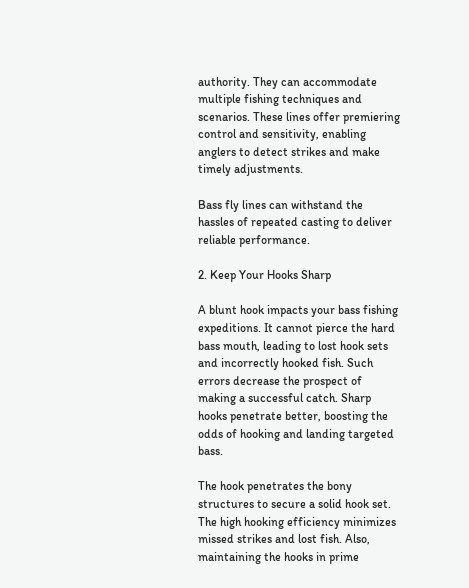authority. They can accommodate multiple fishing techniques and scenarios. These lines offer premiering control and sensitivity, enabling anglers to detect strikes and make timely adjustments.

Bass fly lines can withstand the hassles of repeated casting to deliver reliable performance.

2. Keep Your Hooks Sharp

A blunt hook impacts your bass fishing expeditions. It cannot pierce the hard bass mouth, leading to lost hook sets and incorrectly hooked fish. Such errors decrease the prospect of making a successful catch. Sharp hooks penetrate better, boosting the odds of hooking and landing targeted bass.

The hook penetrates the bony structures to secure a solid hook set. The high hooking efficiency minimizes missed strikes and lost fish. Also, maintaining the hooks in prime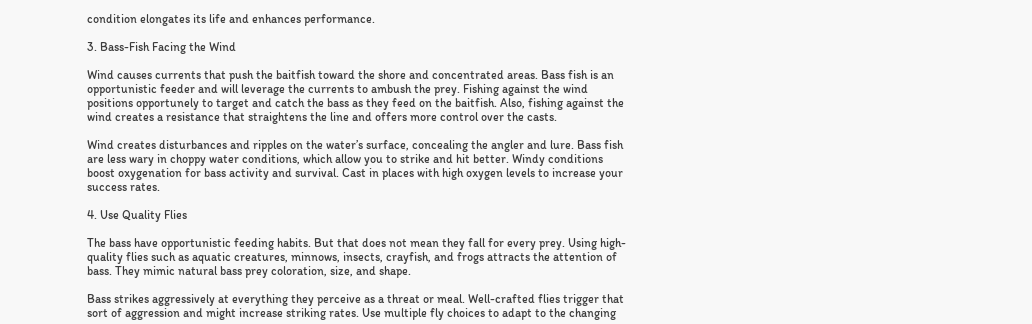condition elongates its life and enhances performance.

3. Bass-Fish Facing the Wind

Wind causes currents that push the baitfish toward the shore and concentrated areas. Bass fish is an opportunistic feeder and will leverage the currents to ambush the prey. Fishing against the wind positions opportunely to target and catch the bass as they feed on the baitfish. Also, fishing against the wind creates a resistance that straightens the line and offers more control over the casts.

Wind creates disturbances and ripples on the water’s surface, concealing the angler and lure. Bass fish are less wary in choppy water conditions, which allow you to strike and hit better. Windy conditions boost oxygenation for bass activity and survival. Cast in places with high oxygen levels to increase your success rates.

4. Use Quality Flies

The bass have opportunistic feeding habits. But that does not mean they fall for every prey. Using high-quality flies such as aquatic creatures, minnows, insects, crayfish, and frogs attracts the attention of bass. They mimic natural bass prey coloration, size, and shape.

Bass strikes aggressively at everything they perceive as a threat or meal. Well-crafted flies trigger that sort of aggression and might increase striking rates. Use multiple fly choices to adapt to the changing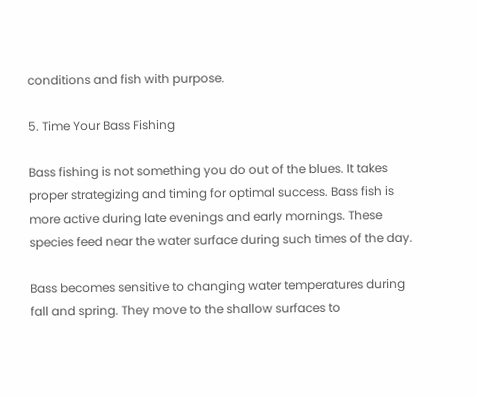conditions and fish with purpose.

5. Time Your Bass Fishing

Bass fishing is not something you do out of the blues. It takes proper strategizing and timing for optimal success. Bass fish is more active during late evenings and early mornings. These species feed near the water surface during such times of the day.

Bass becomes sensitive to changing water temperatures during fall and spring. They move to the shallow surfaces to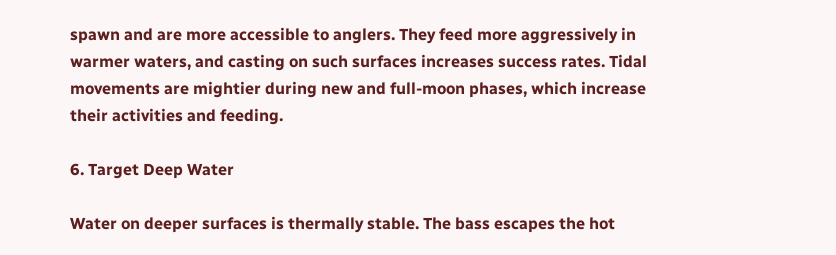spawn and are more accessible to anglers. They feed more aggressively in warmer waters, and casting on such surfaces increases success rates. Tidal movements are mightier during new and full-moon phases, which increase their activities and feeding.

6. Target Deep Water

Water on deeper surfaces is thermally stable. The bass escapes the hot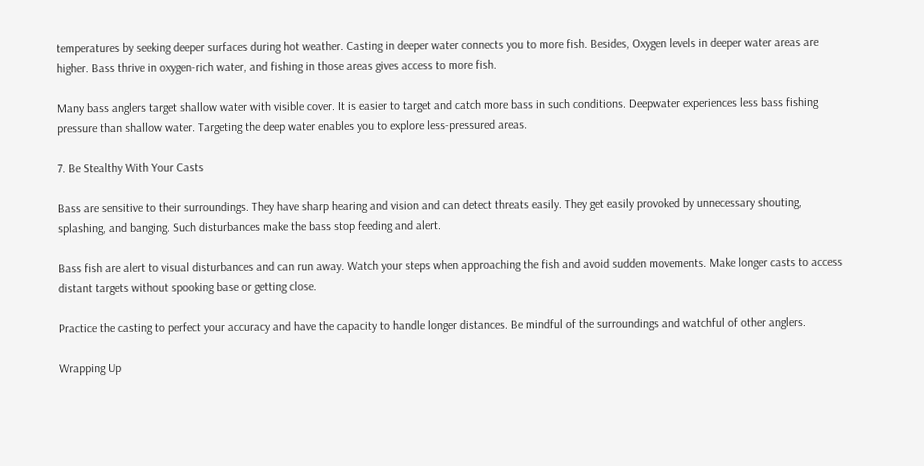temperatures by seeking deeper surfaces during hot weather. Casting in deeper water connects you to more fish. Besides, Oxygen levels in deeper water areas are higher. Bass thrive in oxygen-rich water, and fishing in those areas gives access to more fish.

Many bass anglers target shallow water with visible cover. It is easier to target and catch more bass in such conditions. Deepwater experiences less bass fishing pressure than shallow water. Targeting the deep water enables you to explore less-pressured areas.

7. Be Stealthy With Your Casts

Bass are sensitive to their surroundings. They have sharp hearing and vision and can detect threats easily. They get easily provoked by unnecessary shouting, splashing, and banging. Such disturbances make the bass stop feeding and alert.

Bass fish are alert to visual disturbances and can run away. Watch your steps when approaching the fish and avoid sudden movements. Make longer casts to access distant targets without spooking base or getting close.

Practice the casting to perfect your accuracy and have the capacity to handle longer distances. Be mindful of the surroundings and watchful of other anglers.

Wrapping Up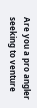Are you a pro angler seeking to venture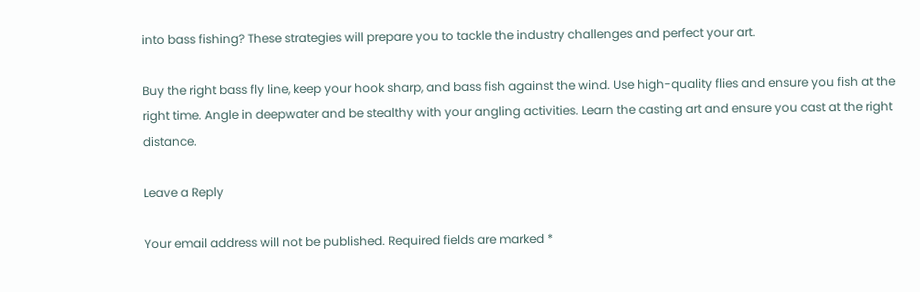into bass fishing? These strategies will prepare you to tackle the industry challenges and perfect your art.

Buy the right bass fly line, keep your hook sharp, and bass fish against the wind. Use high-quality flies and ensure you fish at the right time. Angle in deepwater and be stealthy with your angling activities. Learn the casting art and ensure you cast at the right distance.

Leave a Reply

Your email address will not be published. Required fields are marked *